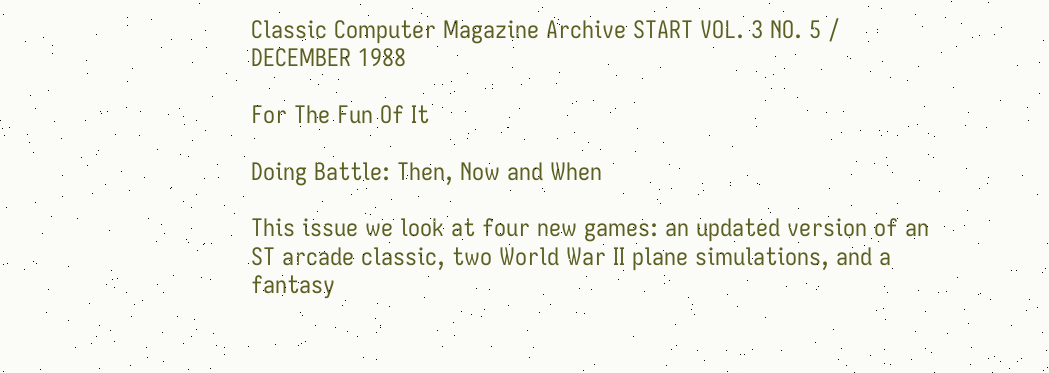Classic Computer Magazine Archive START VOL. 3 NO. 5 / DECEMBER 1988

For The Fun Of It

Doing Battle: Then, Now and When

This issue we look at four new games: an updated version of an ST arcade classic, two World War II plane simulations, and a fantasy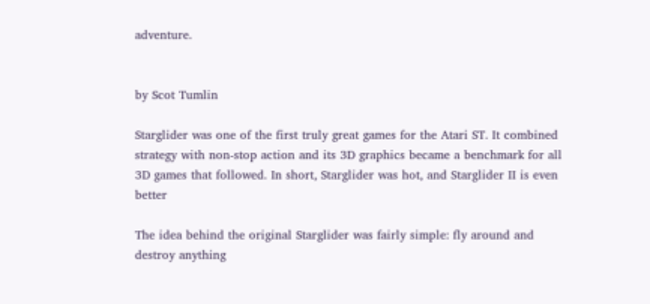adventure.


by Scot Tumlin

Starglider was one of the first truly great games for the Atari ST. It combined strategy with non-stop action and its 3D graphics became a benchmark for all 3D games that followed. In short, Starglider was hot, and Starglider II is even better

The idea behind the original Starglider was fairly simple: fly around and destroy anything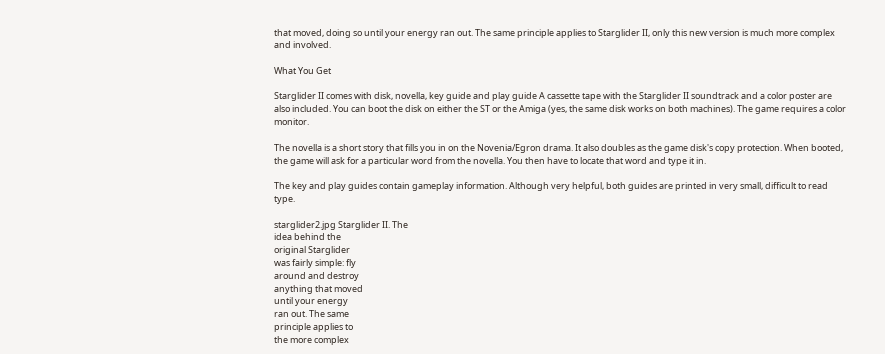that moved, doing so until your energy ran out. The same principle applies to Starglider II, only this new version is much more complex and involved.

What You Get

Starglider II comes with disk, novella, key guide and play guide A cassette tape with the Starglider II soundtrack and a color poster are also included. You can boot the disk on either the ST or the Amiga (yes, the same disk works on both machines). The game requires a color monitor.

The novella is a short story that fills you in on the Novenia/Egron drama. It also doubles as the game disk's copy protection. When booted, the game will ask for a particular word from the novella. You then have to locate that word and type it in.

The key and play guides contain gameplay information. Although very helpful, both guides are printed in very small, difficult to read type.

starglider2.jpg Starglider II. The
idea behind the
original Starglider
was fairly simple: fly
around and destroy
anything that moved
until your energy
ran out. The same
principle applies to
the more complex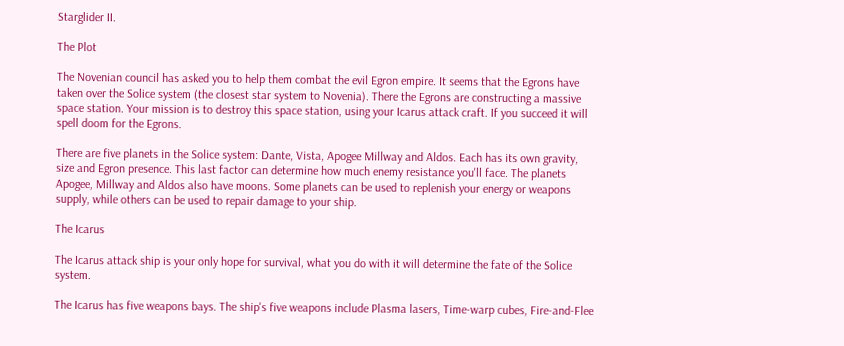Starglider II.

The Plot

The Novenian council has asked you to help them combat the evil Egron empire. It seems that the Egrons have taken over the Solice system (the closest star system to Novenia). There the Egrons are constructing a massive space station. Your mission is to destroy this space station, using your Icarus attack craft. If you succeed it will spell doom for the Egrons.

There are five planets in the Solice system: Dante, Vista, Apogee Millway and Aldos. Each has its own gravity, size and Egron presence. This last factor can determine how much enemy resistance you'll face. The planets Apogee, Millway and Aldos also have moons. Some planets can be used to replenish your energy or weapons supply, while others can be used to repair damage to your ship.

The Icarus

The Icarus attack ship is your only hope for survival, what you do with it will determine the fate of the Solice system.

The Icarus has five weapons bays. The ship's five weapons include Plasma lasers, Time-warp cubes, Fire-and-Flee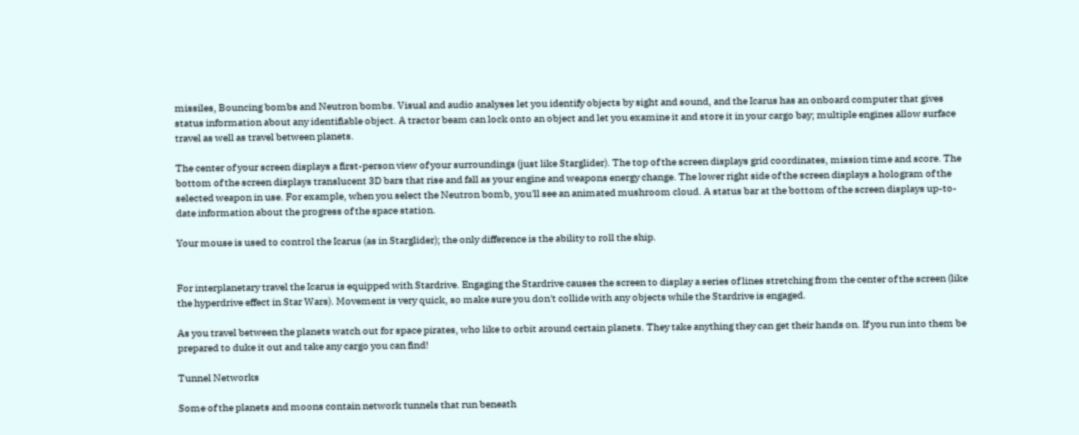missiles, Bouncing bombs and Neutron bombs. Visual and audio analyses let you identify objects by sight and sound, and the Icarus has an onboard computer that gives status information about any identifiable object. A tractor beam can lock onto an object and let you examine it and store it in your cargo bay; multiple engines allow surface travel as well as travel between planets.

The center of your screen displays a first-person view of your surroundings (just like Starglider). The top of the screen displays grid coordinates, mission time and score. The bottom of the screen displays translucent 3D bars that rise and fall as your engine and weapons energy change. The lower right side of the screen displays a hologram of the selected weapon in use. For example, when you select the Neutron bomb, you'll see an animated mushroom cloud. A status bar at the bottom of the screen displays up-to-date information about the progress of the space station.

Your mouse is used to control the Icarus (as in Starglider); the only difference is the ability to roll the ship.


For interplanetary travel the Icarus is equipped with Stardrive. Engaging the Stardrive causes the screen to display a series of lines stretching from the center of the screen (like the hyperdrive effect in Star Wars). Movement is very quick, so make sure you don't collide with any objects while the Stardrive is engaged.

As you travel between the planets watch out for space pirates, who like to orbit around certain planets. They take anything they can get their hands on. If you run into them be prepared to duke it out and take any cargo you can find!

Tunnel Networks

Some of the planets and moons contain network tunnels that run beneath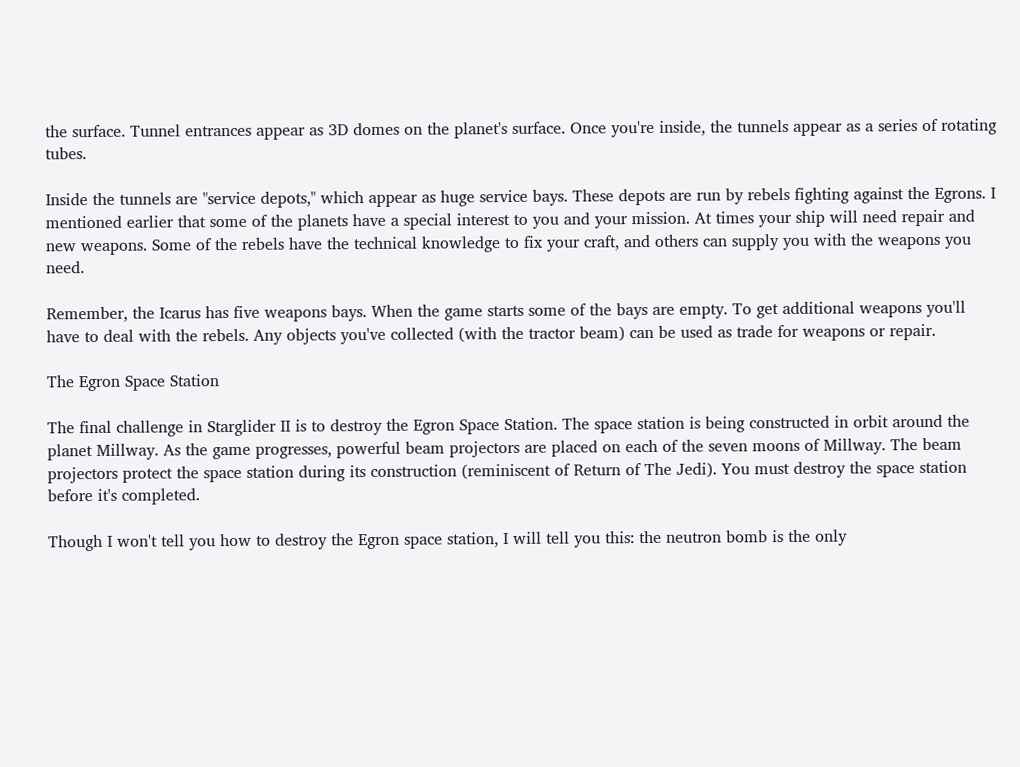the surface. Tunnel entrances appear as 3D domes on the planet's surface. Once you're inside, the tunnels appear as a series of rotating tubes.

Inside the tunnels are "service depots," which appear as huge service bays. These depots are run by rebels fighting against the Egrons. I mentioned earlier that some of the planets have a special interest to you and your mission. At times your ship will need repair and new weapons. Some of the rebels have the technical knowledge to fix your craft, and others can supply you with the weapons you need.

Remember, the Icarus has five weapons bays. When the game starts some of the bays are empty. To get additional weapons you'll have to deal with the rebels. Any objects you've collected (with the tractor beam) can be used as trade for weapons or repair.

The Egron Space Station

The final challenge in Starglider II is to destroy the Egron Space Station. The space station is being constructed in orbit around the planet Millway. As the game progresses, powerful beam projectors are placed on each of the seven moons of Millway. The beam projectors protect the space station during its construction (reminiscent of Return of The Jedi). You must destroy the space station before it's completed.

Though I won't tell you how to destroy the Egron space station, I will tell you this: the neutron bomb is the only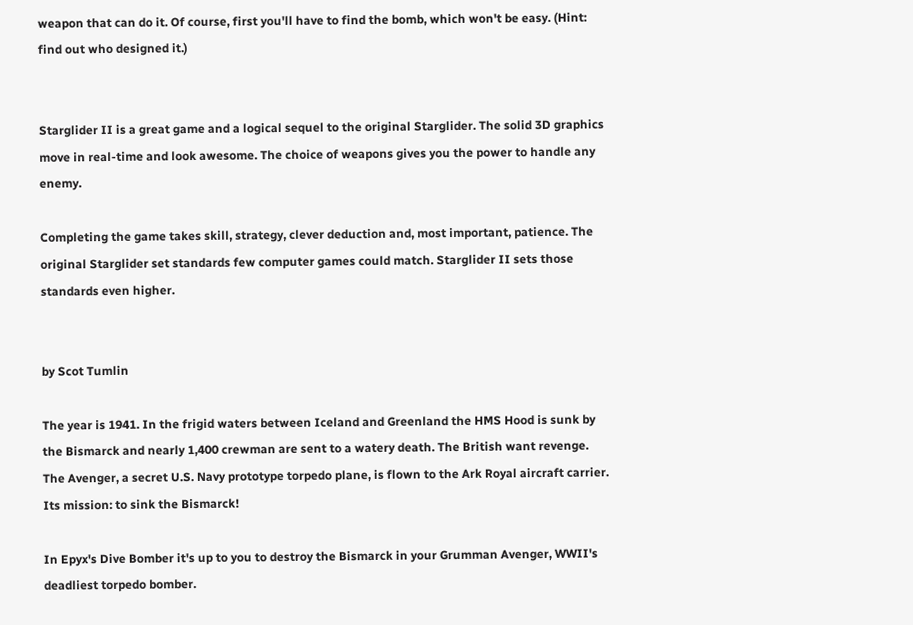weapon that can do it. Of course, first you'll have to find the bomb, which won't be easy. (Hint: find out who designed it.)


Starglider II is a great game and a logical sequel to the original Starglider. The solid 3D graphics move in real-time and look awesome. The choice of weapons gives you the power to handle any enemy.

Completing the game takes skill, strategy, clever deduction and, most important, patience. The original Starglider set standards few computer games could match. Starglider II sets those standards even higher.


by Scot Tumlin

The year is 1941. In the frigid waters between Iceland and Greenland the HMS Hood is sunk by the Bismarck and nearly 1,400 crewman are sent to a watery death. The British want revenge. The Avenger, a secret U.S. Navy prototype torpedo plane, is flown to the Ark Royal aircraft carrier. Its mission: to sink the Bismarck!

In Epyx's Dive Bomber it's up to you to destroy the Bismarck in your Grumman Avenger, WWII's deadliest torpedo bomber.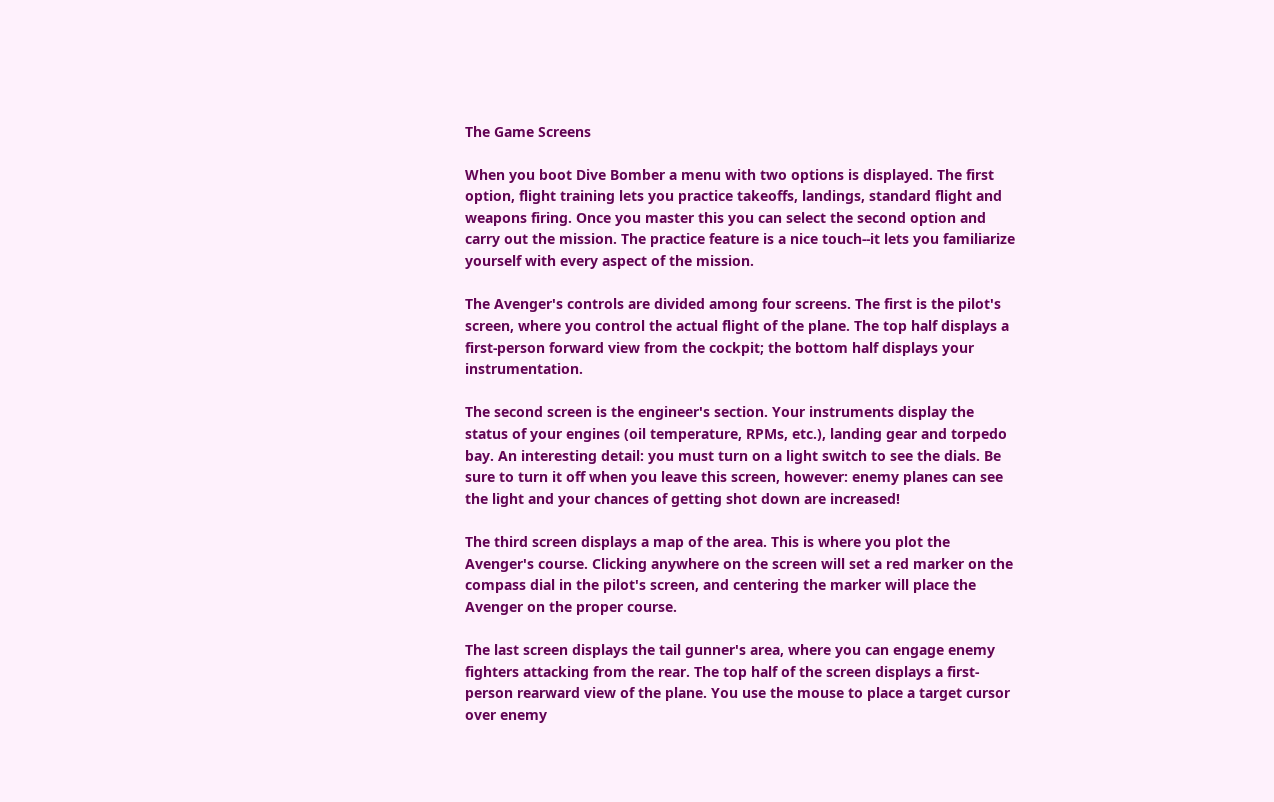The Game Screens

When you boot Dive Bomber a menu with two options is displayed. The first option, flight training lets you practice takeoffs, landings, standard flight and weapons firing. Once you master this you can select the second option and carry out the mission. The practice feature is a nice touch--it lets you familiarize yourself with every aspect of the mission.

The Avenger's controls are divided among four screens. The first is the pilot's screen, where you control the actual flight of the plane. The top half displays a first-person forward view from the cockpit; the bottom half displays your instrumentation.

The second screen is the engineer's section. Your instruments display the status of your engines (oil temperature, RPMs, etc.), landing gear and torpedo bay. An interesting detail: you must turn on a light switch to see the dials. Be sure to turn it off when you leave this screen, however: enemy planes can see the light and your chances of getting shot down are increased!

The third screen displays a map of the area. This is where you plot the Avenger's course. Clicking anywhere on the screen will set a red marker on the compass dial in the pilot's screen, and centering the marker will place the Avenger on the proper course.

The last screen displays the tail gunner's area, where you can engage enemy fighters attacking from the rear. The top half of the screen displays a first-person rearward view of the plane. You use the mouse to place a target cursor over enemy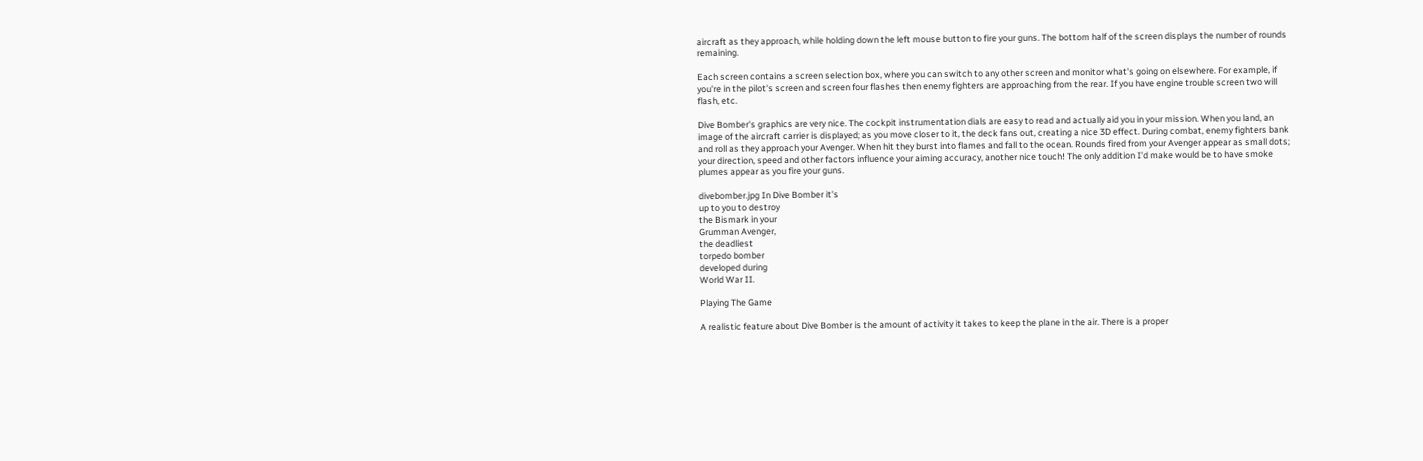aircraft as they approach, while holding down the left mouse button to fire your guns. The bottom half of the screen displays the number of rounds remaining.

Each screen contains a screen selection box, where you can switch to any other screen and monitor what's going on elsewhere. For example, if you're in the pilot's screen and screen four flashes then enemy fighters are approaching from the rear. If you have engine trouble screen two will flash, etc.

Dive Bomber's graphics are very nice. The cockpit instrumentation dials are easy to read and actually aid you in your mission. When you land, an image of the aircraft carrier is displayed; as you move closer to it, the deck fans out, creating a nice 3D effect. During combat, enemy fighters bank and roll as they approach your Avenger. When hit they burst into flames and fall to the ocean. Rounds fired from your Avenger appear as small dots; your direction, speed and other factors influence your aiming accuracy, another nice touch! The only addition I'd make would be to have smoke plumes appear as you fire your guns.

divebomber.jpg In Dive Bomber it's
up to you to destroy
the Bismark in your
Grumman Avenger,
the deadliest
torpedo bomber
developed during
World War II.

Playing The Game

A realistic feature about Dive Bomber is the amount of activity it takes to keep the plane in the air. There is a proper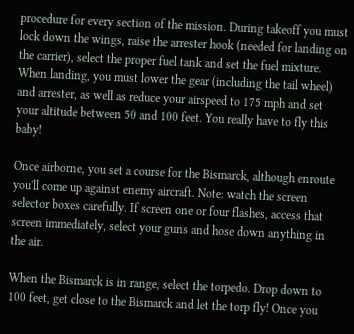procedure for every section of the mission. During takeoff you must lock down the wings, raise the arrester hook (needed for landing on the carrier), select the proper fuel tank and set the fuel mixture. When landing, you must lower the gear (including the tail wheel) and arrester, as well as reduce your airspeed to 175 mph and set your altitude between 50 and 100 feet. You really have to fly this baby!

Once airborne, you set a course for the Bismarck, although enroute you'll come up against enemy aircraft. Note: watch the screen selector boxes carefully. If screen one or four flashes, access that screen immediately, select your guns and hose down anything in the air.

When the Bismarck is in range, select the torpedo. Drop down to 100 feet, get close to the Bismarck and let the torp fly! Once you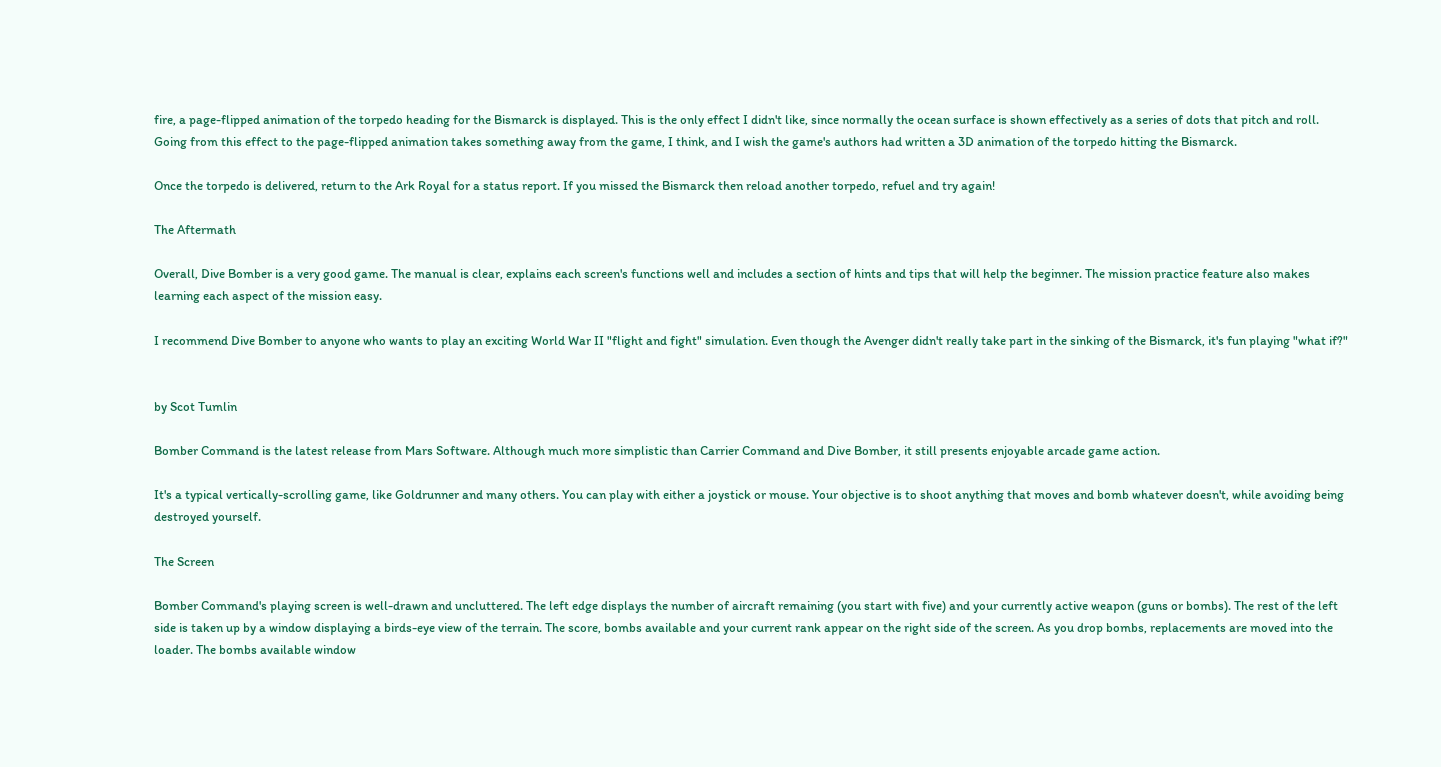fire, a page-flipped animation of the torpedo heading for the Bismarck is displayed. This is the only effect I didn't like, since normally the ocean surface is shown effectively as a series of dots that pitch and roll. Going from this effect to the page-flipped animation takes something away from the game, I think, and I wish the game's authors had written a 3D animation of the torpedo hitting the Bismarck.

Once the torpedo is delivered, return to the Ark Royal for a status report. If you missed the Bismarck then reload another torpedo, refuel and try again!

The Aftermath

Overall, Dive Bomber is a very good game. The manual is clear, explains each screen's functions well and includes a section of hints and tips that will help the beginner. The mission practice feature also makes learning each aspect of the mission easy.

I recommend Dive Bomber to anyone who wants to play an exciting World War II "flight and fight" simulation. Even though the Avenger didn't really take part in the sinking of the Bismarck, it's fun playing "what if?"


by Scot Tumlin

Bomber Command is the latest release from Mars Software. Although much more simplistic than Carrier Command and Dive Bomber, it still presents enjoyable arcade game action.

It's a typical vertically-scrolling game, like Goldrunner and many others. You can play with either a joystick or mouse. Your objective is to shoot anything that moves and bomb whatever doesn't, while avoiding being destroyed yourself.

The Screen

Bomber Command's playing screen is well-drawn and uncluttered. The left edge displays the number of aircraft remaining (you start with five) and your currently active weapon (guns or bombs). The rest of the left side is taken up by a window displaying a birds-eye view of the terrain. The score, bombs available and your current rank appear on the right side of the screen. As you drop bombs, replacements are moved into the loader. The bombs available window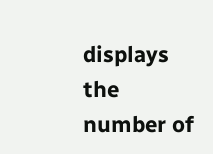displays the number of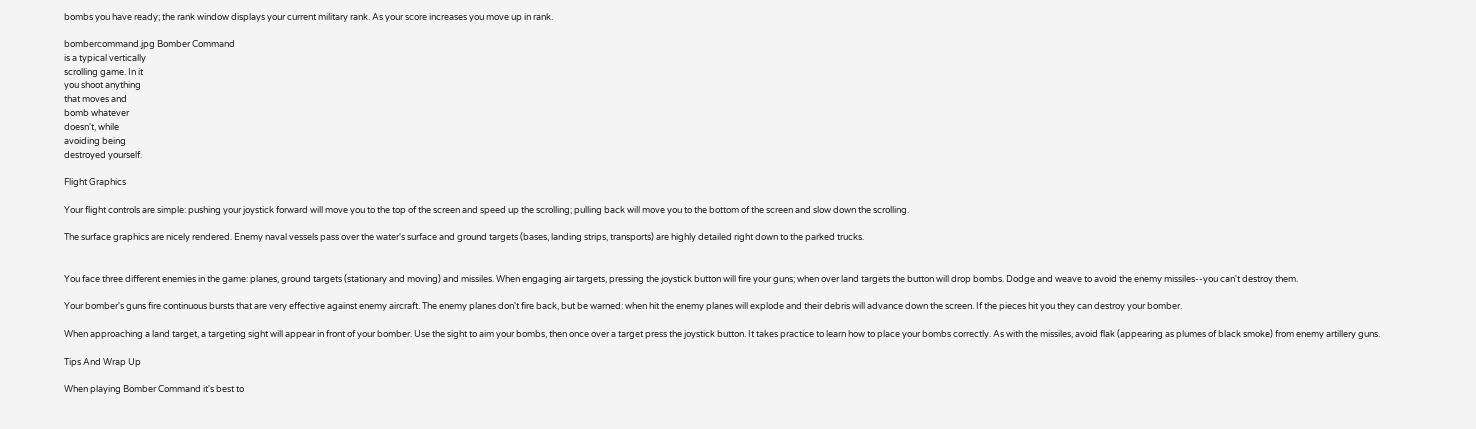bombs you have ready; the rank window displays your current military rank. As your score increases you move up in rank.

bombercommand.jpg Bomber Command
is a typical vertically
scrolling game. In it
you shoot anything
that moves and
bomb whatever
doesn't, while
avoiding being
destroyed yourself.

Flight Graphics

Your flight controls are simple: pushing your joystick forward will move you to the top of the screen and speed up the scrolling; pulling back will move you to the bottom of the screen and slow down the scrolling.

The surface graphics are nicely rendered. Enemy naval vessels pass over the water's surface and ground targets (bases, landing strips, transports) are highly detailed right down to the parked trucks.


You face three different enemies in the game: planes, ground targets (stationary and moving) and missiles. When engaging air targets, pressing the joystick button will fire your guns; when over land targets the button will drop bombs. Dodge and weave to avoid the enemy missiles--you can't destroy them.

Your bomber's guns fire continuous bursts that are very effective against enemy aircraft. The enemy planes don't fire back, but be warned: when hit the enemy planes will explode and their debris will advance down the screen. If the pieces hit you they can destroy your bomber.

When approaching a land target, a targeting sight will appear in front of your bomber. Use the sight to aim your bombs, then once over a target press the joystick button. It takes practice to learn how to place your bombs correctly. As with the missiles, avoid flak (appearing as plumes of black smoke) from enemy artillery guns.

Tips And Wrap Up

When playing Bomber Command it's best to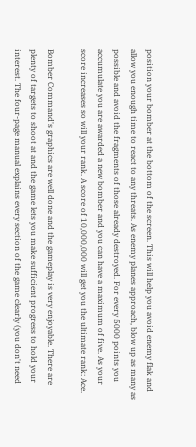position your bomber at the bottom of the screen. This will help you avoid enemy flak and allow you enough time to react to any threats. As enemy planes approach, blow up as many as possible and avoid the fragments of those already destroyed. For every 5000 points you accumulate you are awarded a new bomber and you can have a maximum of five. As your score increases so will your rank. A score of 10,000,000 will get you the ultimate rank: Ace.

Bomber Command's graphics are well done and the gameplay is very enjoyable. There are plenty of targets to shoot at and the game lets you make sufficient progress to hold your interest. The four-page manual explains every section of the game clearly (you don't need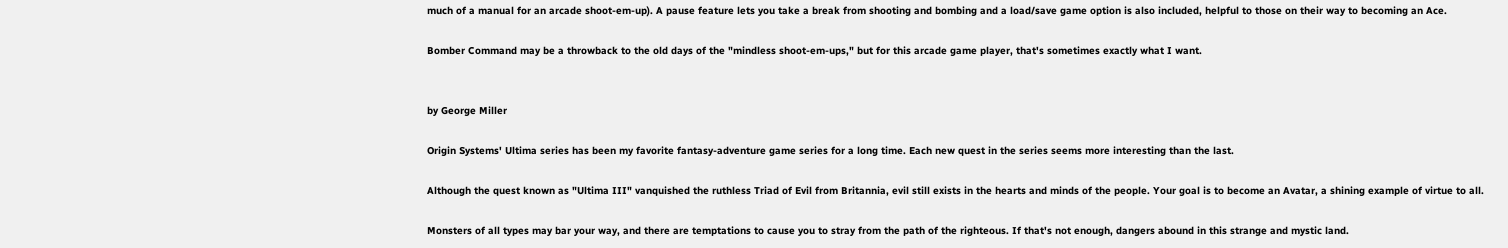much of a manual for an arcade shoot-em-up). A pause feature lets you take a break from shooting and bombing and a load/save game option is also included, helpful to those on their way to becoming an Ace.

Bomber Command may be a throwback to the old days of the "mindless shoot-em-ups," but for this arcade game player, that's sometimes exactly what I want.


by George Miller

Origin Systems' Ultima series has been my favorite fantasy-adventure game series for a long time. Each new quest in the series seems more interesting than the last.

Although the quest known as "Ultima III" vanquished the ruthless Triad of Evil from Britannia, evil still exists in the hearts and minds of the people. Your goal is to become an Avatar, a shining example of virtue to all.

Monsters of all types may bar your way, and there are temptations to cause you to stray from the path of the righteous. If that's not enough, dangers abound in this strange and mystic land.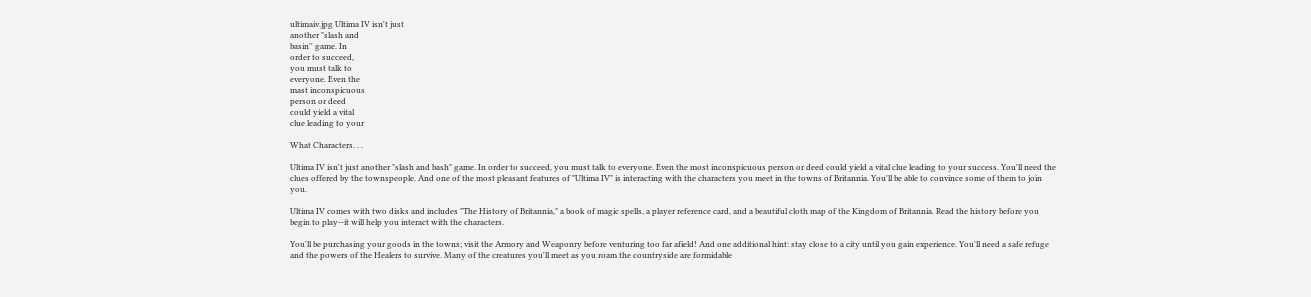ultimaiv.jpg Ultima IV isn't just
another "slash and
basin'' game. In
order to succeed,
you must talk to
everyone. Even the
mast inconspicuous
person or deed
could yield a vital
clue leading to your

What Characters. . .

Ultima IV isn't just another "slash and bash" game. In order to succeed, you must talk to everyone. Even the most inconspicuous person or deed could yield a vital clue leading to your success. You'll need the clues offered by the townspeople. And one of the most pleasant features of "Ultima IV" is interacting with the characters you meet in the towns of Britannia. You'll be able to convince some of them to join you.

Ultima IV comes with two disks and includes "The History of Britannia," a book of magic spells, a player reference card, and a beautiful cloth map of the Kingdom of Britannia. Read the history before you begin to play--it will help you interact with the characters.

You'll be purchasing your goods in the towns; visit the Armory and Weaponry before venturing too far afield! And one additional hint: stay close to a city until you gain experience. You'll need a safe refuge and the powers of the Healers to survive. Many of the creatures you'll meet as you roam the countryside are formidable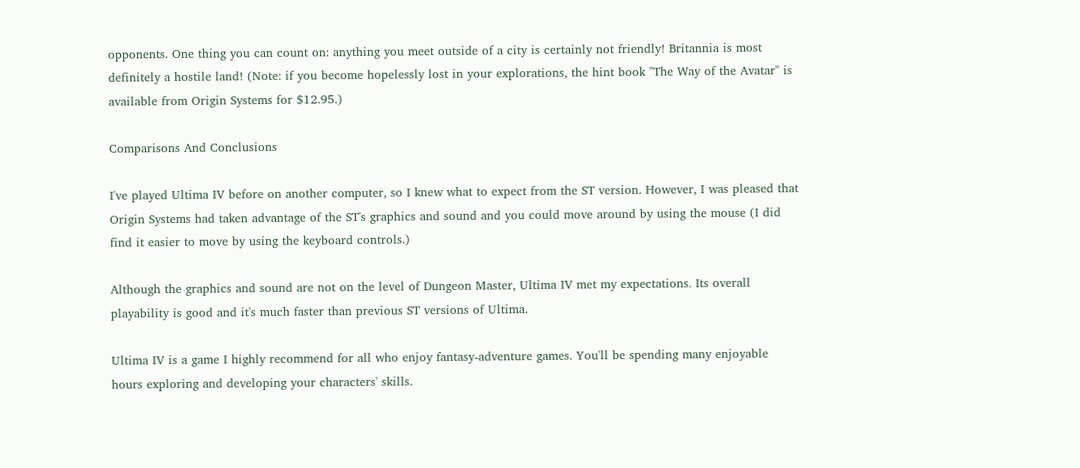opponents. One thing you can count on: anything you meet outside of a city is certainly not friendly! Britannia is most definitely a hostile land! (Note: if you become hopelessly lost in your explorations, the hint book "The Way of the Avatar" is available from Origin Systems for $12.95.)

Comparisons And Conclusions

I've played Ultima IV before on another computer, so I knew what to expect from the ST version. However, I was pleased that Origin Systems had taken advantage of the ST's graphics and sound and you could move around by using the mouse (I did find it easier to move by using the keyboard controls.)

Although the graphics and sound are not on the level of Dungeon Master, Ultima IV met my expectations. Its overall playability is good and it's much faster than previous ST versions of Ultima.

Ultima IV is a game I highly recommend for all who enjoy fantasy-adventure games. You'll be spending many enjoyable hours exploring and developing your characters' skills.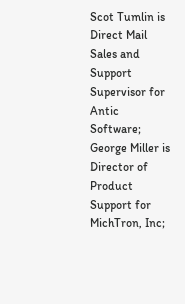Scot Tumlin is Direct Mail Sales and Support Supervisor for Antic Software; George Miller is Director of Product Support for MichTron, Inc;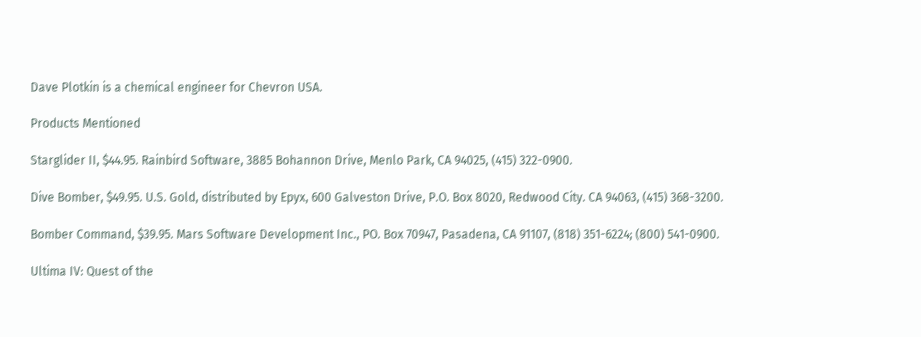Dave Plotkin is a chemical engineer for Chevron USA.

Products Mentioned

Starglider II, $44.95. Rainbird Software, 3885 Bohannon Drive, Menlo Park, CA 94025, (415) 322-0900.

Dive Bomber, $49.95. U.S. Gold, distributed by Epyx, 600 Galveston Drive, P.O. Box 8020, Redwood City. CA 94063, (415) 368-3200.

Bomber Command, $39.95. Mars Software Development Inc., PO. Box 70947, Pasadena, CA 91107, (818) 351-6224; (800) 541-0900.

Ultima IV: Quest of the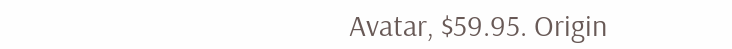Avatar, $59.95. Origin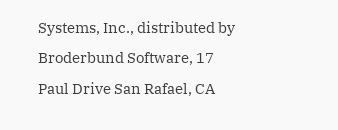Systems, Inc., distributed by Broderbund Software, 17 Paul Drive San Rafael, CA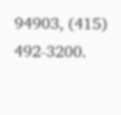94903, (415) 492-3200.